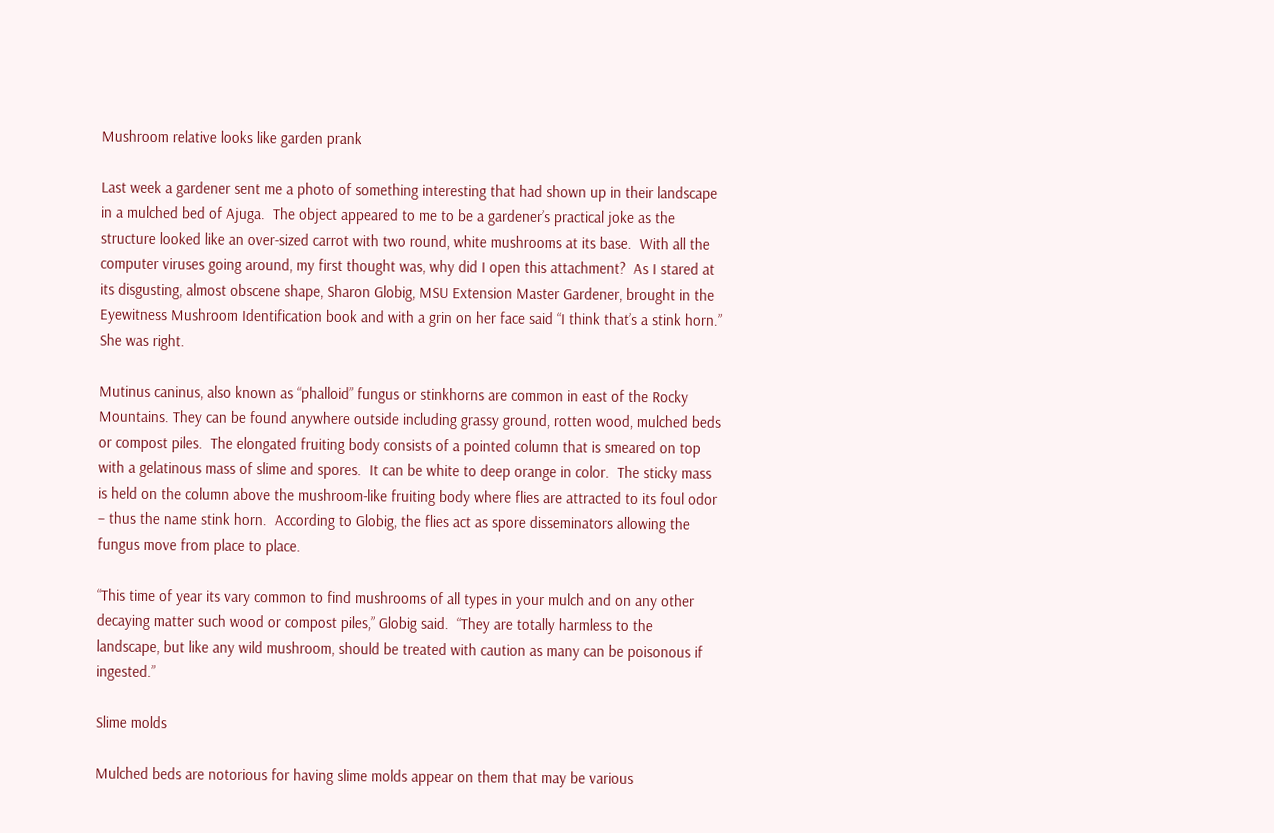Mushroom relative looks like garden prank

Last week a gardener sent me a photo of something interesting that had shown up in their landscape in a mulched bed of Ajuga.  The object appeared to me to be a gardener’s practical joke as the structure looked like an over-sized carrot with two round, white mushrooms at its base.  With all the computer viruses going around, my first thought was, why did I open this attachment?  As I stared at its disgusting, almost obscene shape, Sharon Globig, MSU Extension Master Gardener, brought in the Eyewitness Mushroom Identification book and with a grin on her face said “I think that’s a stink horn.”  She was right.

Mutinus caninus, also known as “phalloid” fungus or stinkhorns are common in east of the Rocky Mountains. They can be found anywhere outside including grassy ground, rotten wood, mulched beds or compost piles.  The elongated fruiting body consists of a pointed column that is smeared on top with a gelatinous mass of slime and spores.  It can be white to deep orange in color.  The sticky mass is held on the column above the mushroom-like fruiting body where flies are attracted to its foul odor – thus the name stink horn.  According to Globig, the flies act as spore disseminators allowing the fungus move from place to place.

“This time of year its vary common to find mushrooms of all types in your mulch and on any other decaying matter such wood or compost piles,” Globig said.  “They are totally harmless to the landscape, but like any wild mushroom, should be treated with caution as many can be poisonous if ingested.”

Slime molds

Mulched beds are notorious for having slime molds appear on them that may be various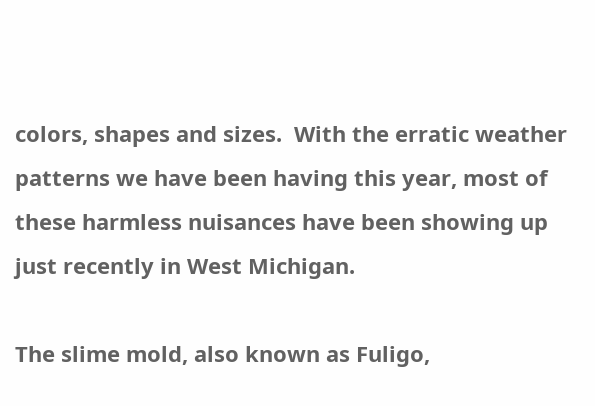colors, shapes and sizes.  With the erratic weather patterns we have been having this year, most of these harmless nuisances have been showing up just recently in West Michigan.

The slime mold, also known as Fuligo,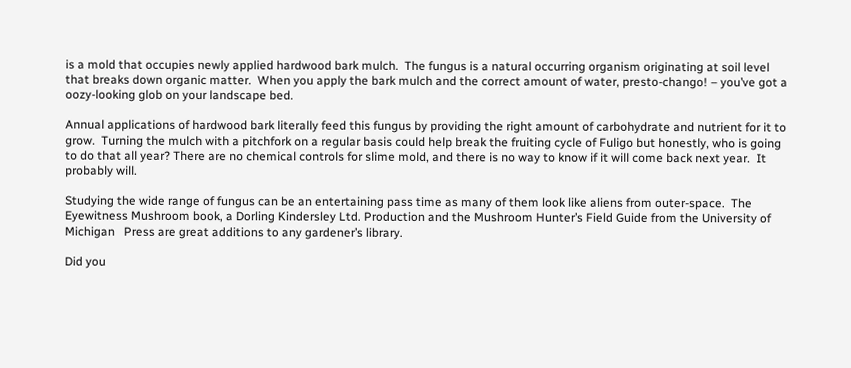is a mold that occupies newly applied hardwood bark mulch.  The fungus is a natural occurring organism originating at soil level that breaks down organic matter.  When you apply the bark mulch and the correct amount of water, presto-chango! – you’ve got a oozy-looking glob on your landscape bed.

Annual applications of hardwood bark literally feed this fungus by providing the right amount of carbohydrate and nutrient for it to grow.  Turning the mulch with a pitchfork on a regular basis could help break the fruiting cycle of Fuligo but honestly, who is going to do that all year? There are no chemical controls for slime mold, and there is no way to know if it will come back next year.  It probably will.

Studying the wide range of fungus can be an entertaining pass time as many of them look like aliens from outer-space.  The Eyewitness Mushroom book, a Dorling Kindersley Ltd. Production and the Mushroom Hunter’s Field Guide from the University of Michigan   Press are great additions to any gardener’s library.

Did you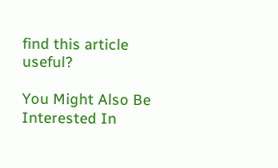find this article useful?

You Might Also Be Interested In